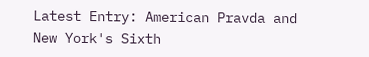Latest Entry: American Pravda and New York's Sixth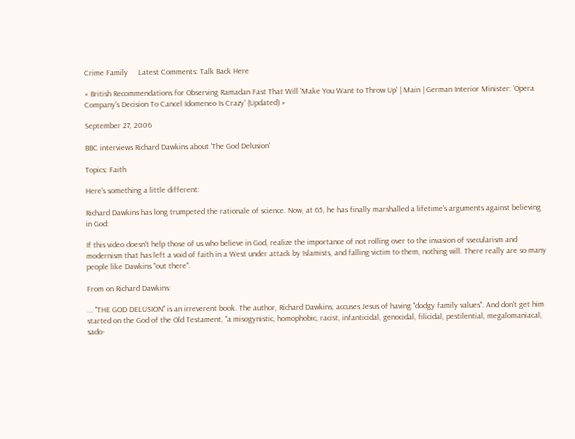Crime Family     Latest Comments: Talk Back Here

« British Recommendations for Observing Ramadan Fast That Will 'Make You Want to Throw Up' | Main | German Interior Minister: 'Opera Company's Decision To Cancel Idomeneo Is Crazy' (Updated) »

September 27, 2006

BBC interviews Richard Dawkins about 'The God Delusion'

Topics: Faith

Here's something a little different:

Richard Dawkins has long trumpeted the rationale of science. Now, at 65, he has finally marshalled a lifetime's arguments against believing in God:

If this video doesn't help those of us who believe in God, realize the importance of not rolling over to the invasion of ssecularism and modernism that has left a void of faith in a West under attack by Islamists, and falling victim to them, nothing will. There really are so many people like Dawkins "out there".

From on Richard Dawkins:

... "THE GOD DELUSION" is an irreverent book. The author, Richard Dawkins, accuses Jesus of having "dodgy family values". And don't get him started on the God of the Old Testament, "a misogynistic, homophobic, racist, infanticidal, genocidal, filicidal, pestilential, megalomaniacal, sado-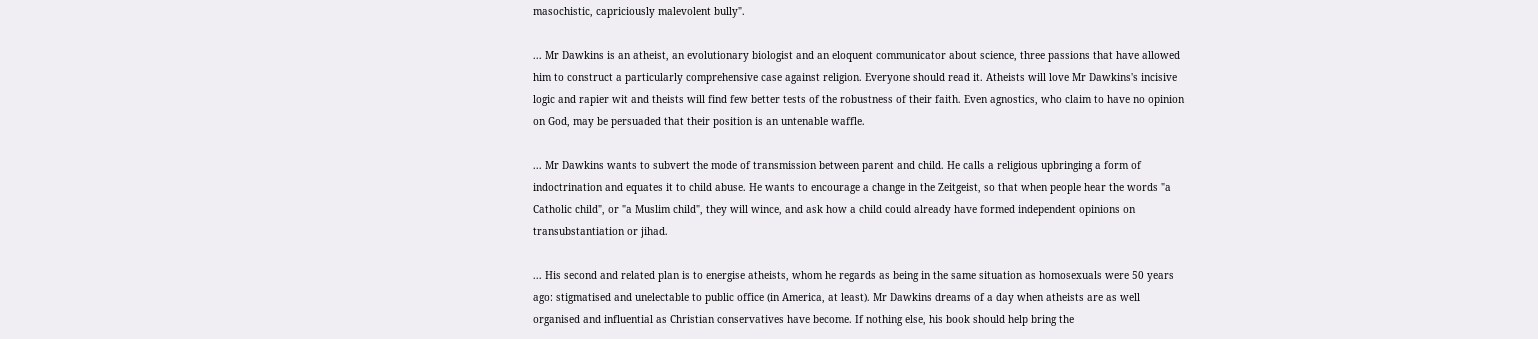masochistic, capriciously malevolent bully".

... Mr Dawkins is an atheist, an evolutionary biologist and an eloquent communicator about science, three passions that have allowed him to construct a particularly comprehensive case against religion. Everyone should read it. Atheists will love Mr Dawkins's incisive logic and rapier wit and theists will find few better tests of the robustness of their faith. Even agnostics, who claim to have no opinion on God, may be persuaded that their position is an untenable waffle.

... Mr Dawkins wants to subvert the mode of transmission between parent and child. He calls a religious upbringing a form of indoctrination and equates it to child abuse. He wants to encourage a change in the Zeitgeist, so that when people hear the words "a Catholic child", or "a Muslim child", they will wince, and ask how a child could already have formed independent opinions on transubstantiation or jihad.

... His second and related plan is to energise atheists, whom he regards as being in the same situation as homosexuals were 50 years ago: stigmatised and unelectable to public office (in America, at least). Mr Dawkins dreams of a day when atheists are as well organised and influential as Christian conservatives have become. If nothing else, his book should help bring the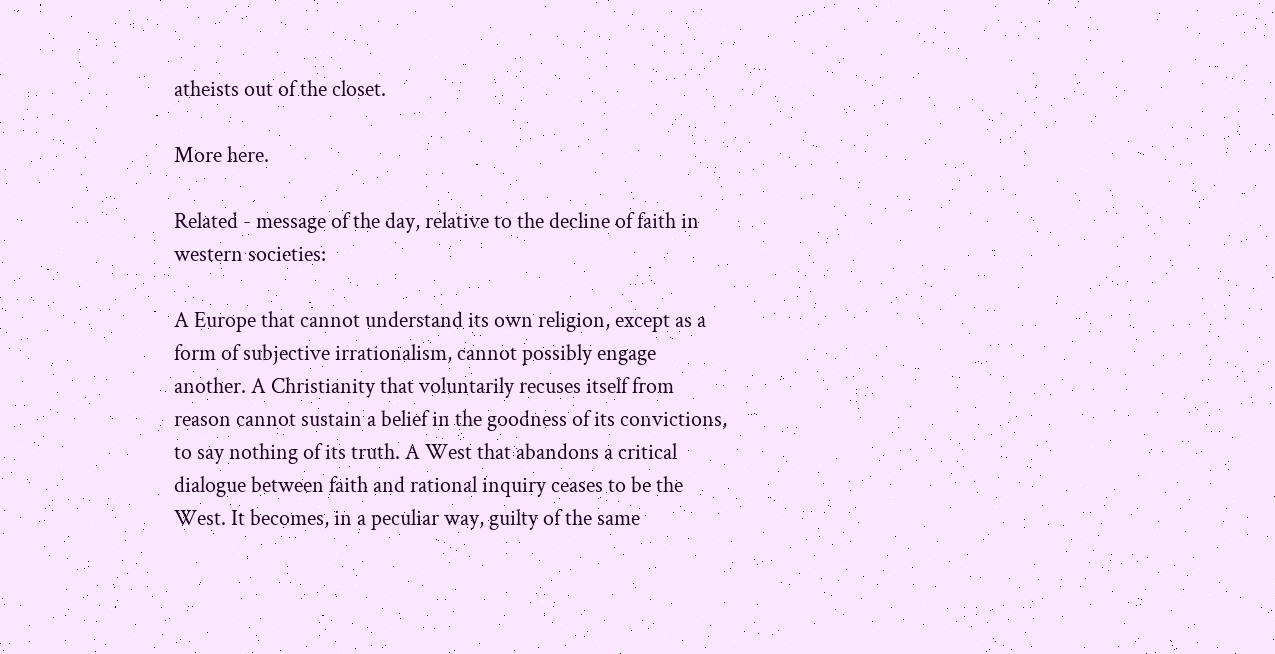atheists out of the closet.

More here.

Related - message of the day, relative to the decline of faith in western societies:

A Europe that cannot understand its own religion, except as a form of subjective irrationalism, cannot possibly engage another. A Christianity that voluntarily recuses itself from reason cannot sustain a belief in the goodness of its convictions, to say nothing of its truth. A West that abandons a critical dialogue between faith and rational inquiry ceases to be the West. It becomes, in a peculiar way, guilty of the same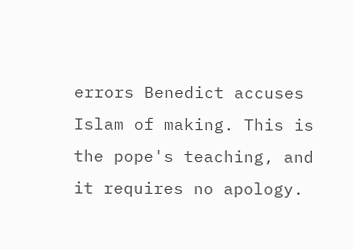errors Benedict accuses Islam of making. This is the pope's teaching, and it requires no apology.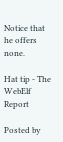Notice that he offers none.

Hat tip - The WebElf Report

Posted by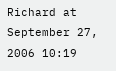Richard at September 27, 2006 10:19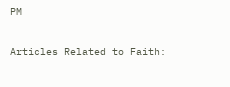PM

Articles Related to Faith: